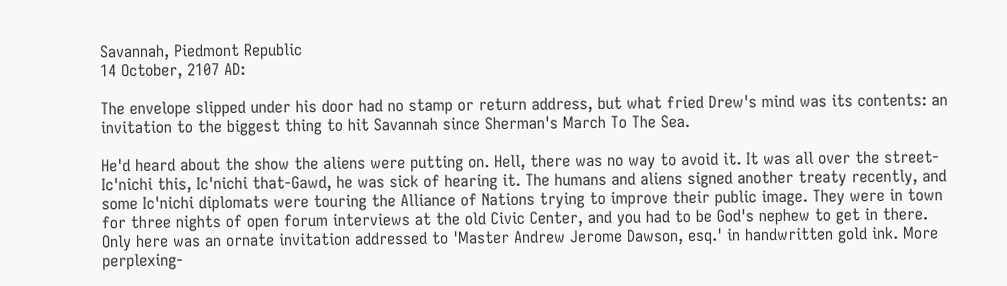Savannah, Piedmont Republic
14 October, 2107 AD:

The envelope slipped under his door had no stamp or return address, but what fried Drew's mind was its contents: an invitation to the biggest thing to hit Savannah since Sherman's March To The Sea.

He'd heard about the show the aliens were putting on. Hell, there was no way to avoid it. It was all over the street-Ic'nichi this, Ic'nichi that-Gawd, he was sick of hearing it. The humans and aliens signed another treaty recently, and some Ic'nichi diplomats were touring the Alliance of Nations trying to improve their public image. They were in town for three nights of open forum interviews at the old Civic Center, and you had to be God's nephew to get in there. Only here was an ornate invitation addressed to 'Master Andrew Jerome Dawson, esq.' in handwritten gold ink. More perplexing-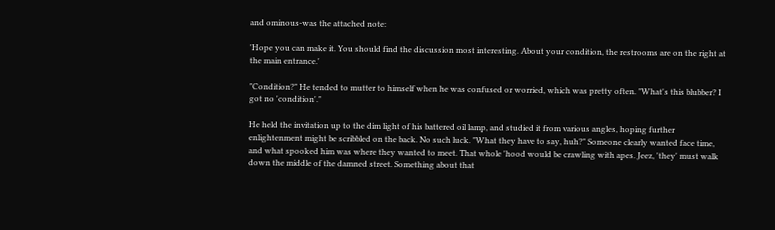and ominous-was the attached note:

'Hope you can make it. You should find the discussion most interesting. About your condition, the restrooms are on the right at the main entrance.'

"Condition?" He tended to mutter to himself when he was confused or worried, which was pretty often. "What's this blubber? I got no 'condition'."

He held the invitation up to the dim light of his battered oil lamp, and studied it from various angles, hoping further enlightenment might be scribbled on the back. No such luck. "What they have to say, huh?" Someone clearly wanted face time, and what spooked him was where they wanted to meet. That whole 'hood would be crawling with apes. Jeez, 'they' must walk down the middle of the damned street. Something about that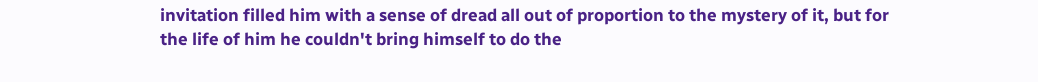invitation filled him with a sense of dread all out of proportion to the mystery of it, but for the life of him he couldn't bring himself to do the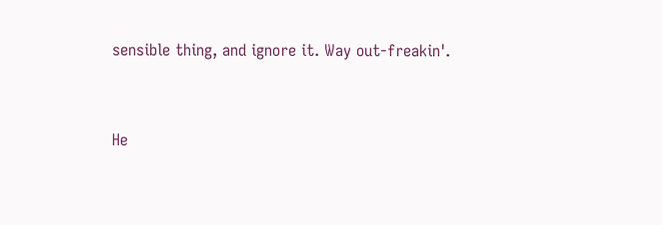sensible thing, and ignore it. Way out-freakin'.


He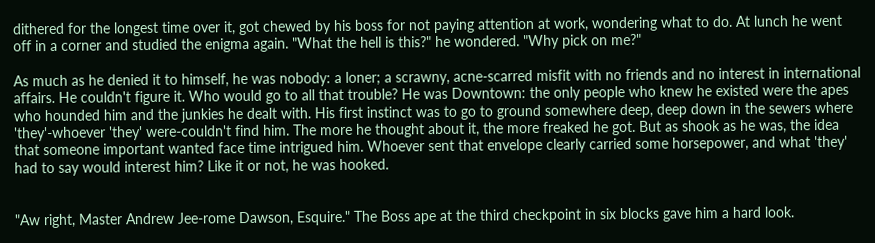dithered for the longest time over it, got chewed by his boss for not paying attention at work, wondering what to do. At lunch he went off in a corner and studied the enigma again. "What the hell is this?" he wondered. "Why pick on me?"

As much as he denied it to himself, he was nobody: a loner; a scrawny, acne-scarred misfit with no friends and no interest in international affairs. He couldn't figure it. Who would go to all that trouble? He was Downtown: the only people who knew he existed were the apes who hounded him and the junkies he dealt with. His first instinct was to go to ground somewhere deep, deep down in the sewers where 'they'-whoever 'they' were-couldn't find him. The more he thought about it, the more freaked he got. But as shook as he was, the idea that someone important wanted face time intrigued him. Whoever sent that envelope clearly carried some horsepower, and what 'they' had to say would interest him? Like it or not, he was hooked.


"Aw right, Master Andrew Jee-rome Dawson, Esquire." The Boss ape at the third checkpoint in six blocks gave him a hard look.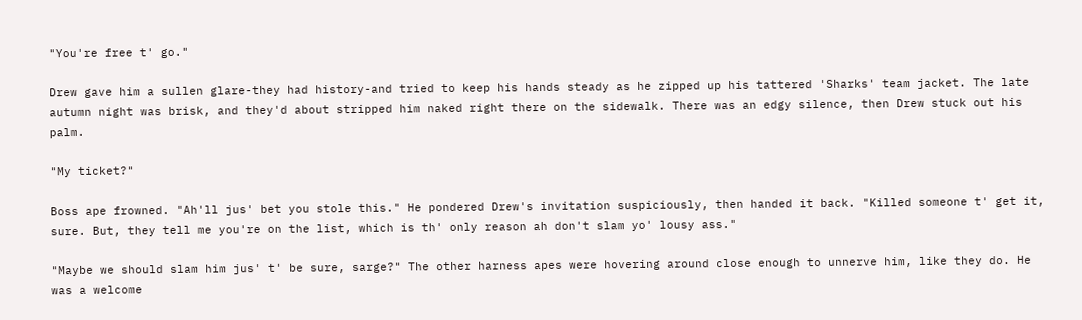"You're free t' go."

Drew gave him a sullen glare-they had history-and tried to keep his hands steady as he zipped up his tattered 'Sharks' team jacket. The late autumn night was brisk, and they'd about stripped him naked right there on the sidewalk. There was an edgy silence, then Drew stuck out his palm.

"My ticket?"

Boss ape frowned. "Ah'll jus' bet you stole this." He pondered Drew's invitation suspiciously, then handed it back. "Killed someone t' get it, sure. But, they tell me you're on the list, which is th' only reason ah don't slam yo' lousy ass."

"Maybe we should slam him jus' t' be sure, sarge?" The other harness apes were hovering around close enough to unnerve him, like they do. He was a welcome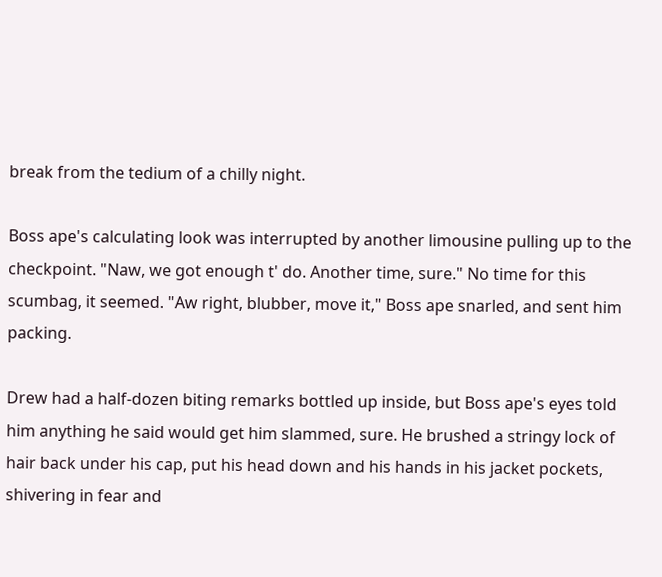break from the tedium of a chilly night.

Boss ape's calculating look was interrupted by another limousine pulling up to the checkpoint. "Naw, we got enough t' do. Another time, sure." No time for this scumbag, it seemed. "Aw right, blubber, move it," Boss ape snarled, and sent him packing.

Drew had a half-dozen biting remarks bottled up inside, but Boss ape's eyes told him anything he said would get him slammed, sure. He brushed a stringy lock of hair back under his cap, put his head down and his hands in his jacket pockets, shivering in fear and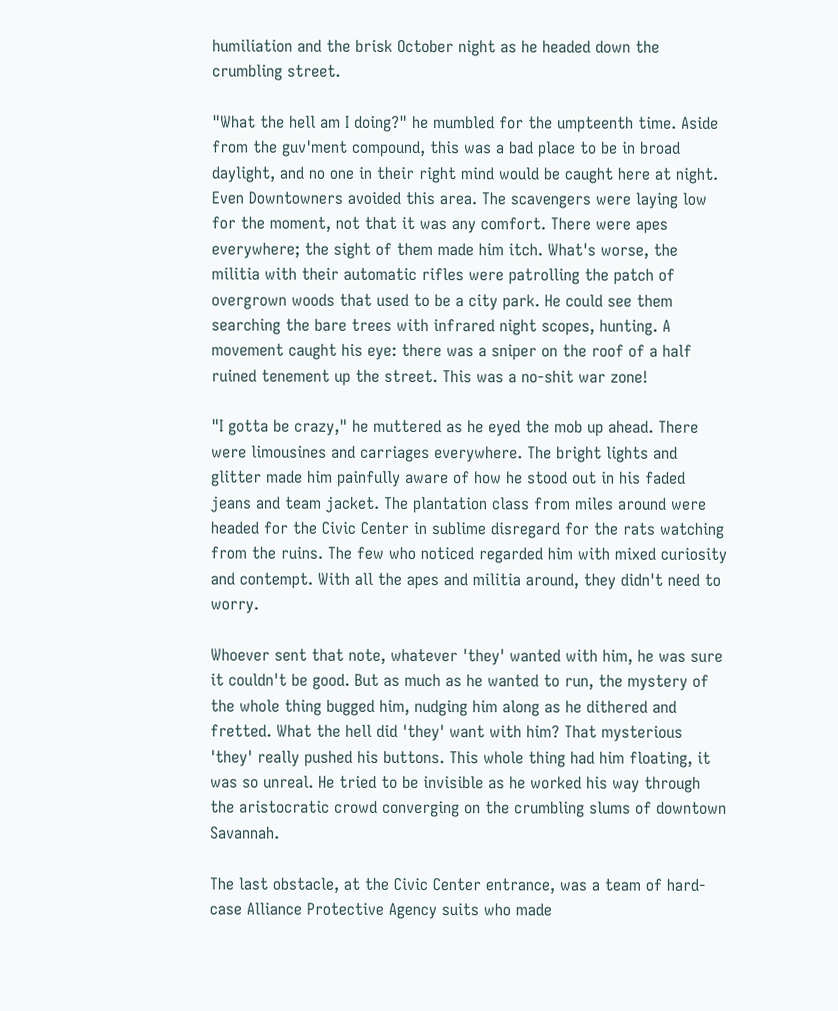humiliation and the brisk October night as he headed down the crumbling street.

"What the hell am I doing?" he mumbled for the umpteenth time. Aside from the guv'ment compound, this was a bad place to be in broad daylight, and no one in their right mind would be caught here at night. Even Downtowners avoided this area. The scavengers were laying low for the moment, not that it was any comfort. There were apes everywhere; the sight of them made him itch. What's worse, the militia with their automatic rifles were patrolling the patch of overgrown woods that used to be a city park. He could see them searching the bare trees with infrared night scopes, hunting. A movement caught his eye: there was a sniper on the roof of a half ruined tenement up the street. This was a no-shit war zone!

"I gotta be crazy," he muttered as he eyed the mob up ahead. There were limousines and carriages everywhere. The bright lights and glitter made him painfully aware of how he stood out in his faded jeans and team jacket. The plantation class from miles around were headed for the Civic Center in sublime disregard for the rats watching from the ruins. The few who noticed regarded him with mixed curiosity and contempt. With all the apes and militia around, they didn't need to worry.

Whoever sent that note, whatever 'they' wanted with him, he was sure it couldn't be good. But as much as he wanted to run, the mystery of the whole thing bugged him, nudging him along as he dithered and fretted. What the hell did 'they' want with him? That mysterious 'they' really pushed his buttons. This whole thing had him floating, it was so unreal. He tried to be invisible as he worked his way through the aristocratic crowd converging on the crumbling slums of downtown Savannah.

The last obstacle, at the Civic Center entrance, was a team of hard-case Alliance Protective Agency suits who made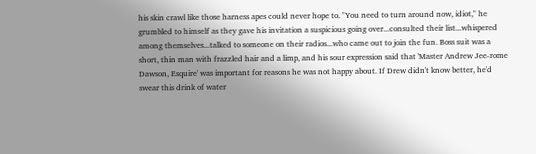his skin crawl like those harness apes could never hope to. "You need to turn around now, idiot," he grumbled to himself as they gave his invitation a suspicious going over...consulted their list...whispered among themselves...talked to someone on their radios...who came out to join the fun. Boss suit was a short, thin man with frazzled hair and a limp, and his sour expression said that 'Master Andrew Jee-rome Dawson, Esquire' was important for reasons he was not happy about. If Drew didn't know better, he'd swear this drink of water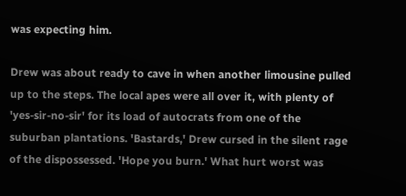was expecting him.

Drew was about ready to cave in when another limousine pulled up to the steps. The local apes were all over it, with plenty of 'yes-sir-no-sir' for its load of autocrats from one of the suburban plantations. 'Bastards,' Drew cursed in the silent rage of the dispossessed. 'Hope you burn.' What hurt worst was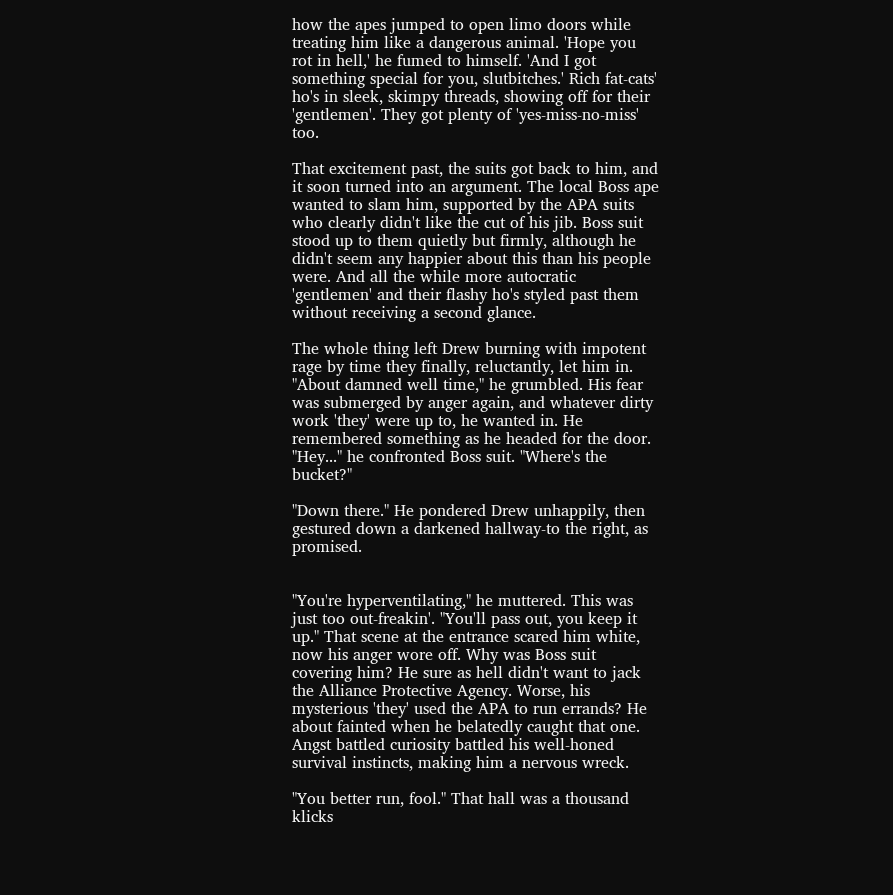how the apes jumped to open limo doors while treating him like a dangerous animal. 'Hope you rot in hell,' he fumed to himself. 'And I got something special for you, slutbitches.' Rich fat-cats' ho's in sleek, skimpy threads, showing off for their 'gentlemen'. They got plenty of 'yes-miss-no-miss' too.

That excitement past, the suits got back to him, and it soon turned into an argument. The local Boss ape wanted to slam him, supported by the APA suits who clearly didn't like the cut of his jib. Boss suit stood up to them quietly but firmly, although he didn't seem any happier about this than his people were. And all the while more autocratic 'gentlemen' and their flashy ho's styled past them without receiving a second glance.

The whole thing left Drew burning with impotent rage by time they finally, reluctantly, let him in. "About damned well time," he grumbled. His fear was submerged by anger again, and whatever dirty work 'they' were up to, he wanted in. He remembered something as he headed for the door. "Hey..." he confronted Boss suit. "Where's the bucket?"

"Down there." He pondered Drew unhappily, then gestured down a darkened hallway-to the right, as promised.


"You're hyperventilating," he muttered. This was just too out-freakin'. "You'll pass out, you keep it up." That scene at the entrance scared him white, now his anger wore off. Why was Boss suit covering him? He sure as hell didn't want to jack the Alliance Protective Agency. Worse, his mysterious 'they' used the APA to run errands? He about fainted when he belatedly caught that one. Angst battled curiosity battled his well-honed survival instincts, making him a nervous wreck.

"You better run, fool." That hall was a thousand klicks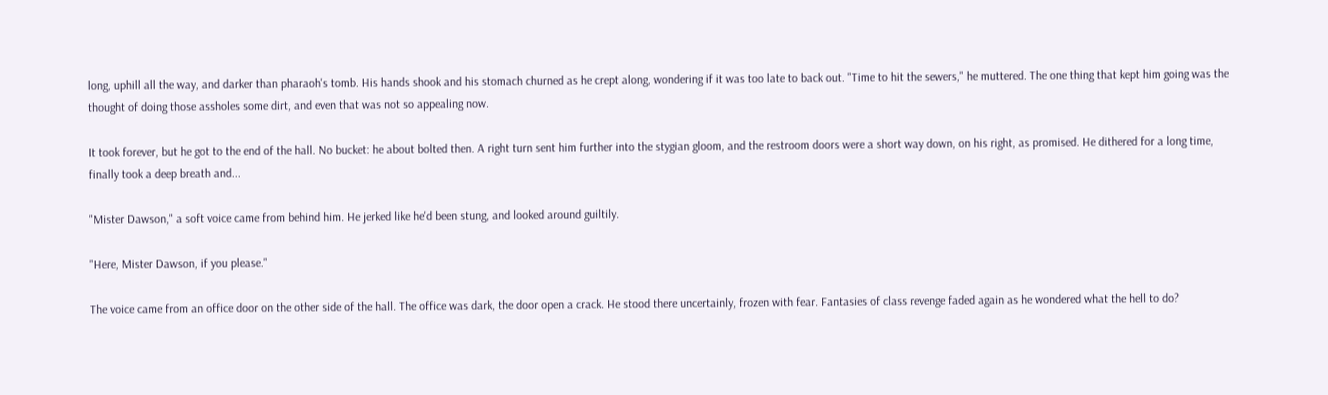long, uphill all the way, and darker than pharaoh's tomb. His hands shook and his stomach churned as he crept along, wondering if it was too late to back out. "Time to hit the sewers," he muttered. The one thing that kept him going was the thought of doing those assholes some dirt, and even that was not so appealing now.

It took forever, but he got to the end of the hall. No bucket: he about bolted then. A right turn sent him further into the stygian gloom, and the restroom doors were a short way down, on his right, as promised. He dithered for a long time, finally took a deep breath and...

"Mister Dawson," a soft voice came from behind him. He jerked like he'd been stung, and looked around guiltily.

"Here, Mister Dawson, if you please."

The voice came from an office door on the other side of the hall. The office was dark, the door open a crack. He stood there uncertainly, frozen with fear. Fantasies of class revenge faded again as he wondered what the hell to do?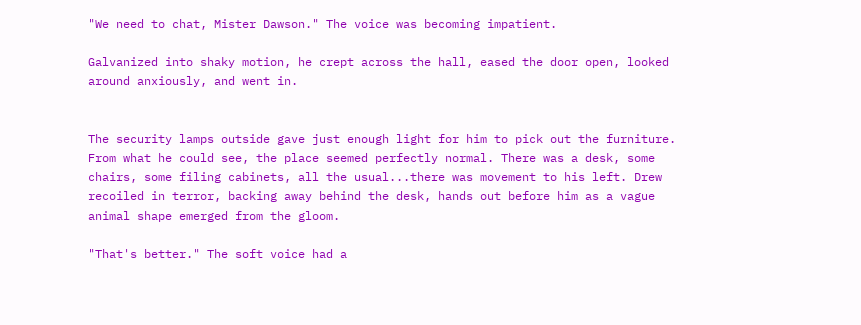"We need to chat, Mister Dawson." The voice was becoming impatient.

Galvanized into shaky motion, he crept across the hall, eased the door open, looked around anxiously, and went in.


The security lamps outside gave just enough light for him to pick out the furniture. From what he could see, the place seemed perfectly normal. There was a desk, some chairs, some filing cabinets, all the usual...there was movement to his left. Drew recoiled in terror, backing away behind the desk, hands out before him as a vague animal shape emerged from the gloom.

"That's better." The soft voice had a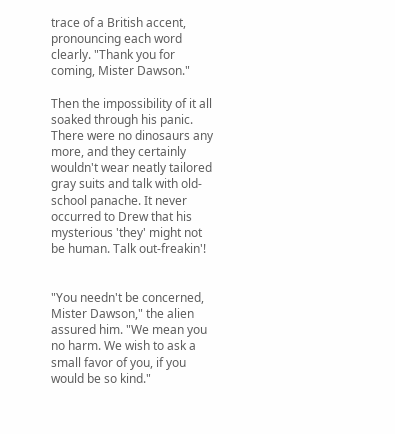trace of a British accent, pronouncing each word clearly. "Thank you for coming, Mister Dawson."

Then the impossibility of it all soaked through his panic. There were no dinosaurs any more, and they certainly wouldn't wear neatly tailored gray suits and talk with old-school panache. It never occurred to Drew that his mysterious 'they' might not be human. Talk out-freakin'!


"You needn't be concerned, Mister Dawson," the alien assured him. "We mean you no harm. We wish to ask a small favor of you, if you would be so kind."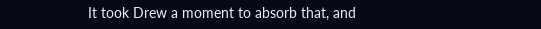It took Drew a moment to absorb that, and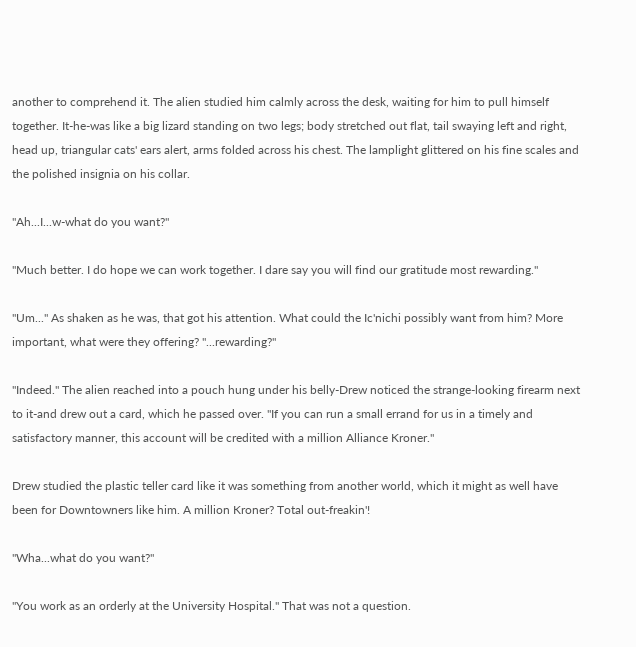another to comprehend it. The alien studied him calmly across the desk, waiting for him to pull himself together. It-he-was like a big lizard standing on two legs; body stretched out flat, tail swaying left and right, head up, triangular cats' ears alert, arms folded across his chest. The lamplight glittered on his fine scales and the polished insignia on his collar.

"Ah...I...w-what do you want?"

"Much better. I do hope we can work together. I dare say you will find our gratitude most rewarding."

"Um..." As shaken as he was, that got his attention. What could the Ic'nichi possibly want from him? More important, what were they offering? "...rewarding?"

"Indeed." The alien reached into a pouch hung under his belly-Drew noticed the strange-looking firearm next to it-and drew out a card, which he passed over. "If you can run a small errand for us in a timely and satisfactory manner, this account will be credited with a million Alliance Kroner."

Drew studied the plastic teller card like it was something from another world, which it might as well have been for Downtowners like him. A million Kroner? Total out-freakin'!

"Wha...what do you want?"

"You work as an orderly at the University Hospital." That was not a question.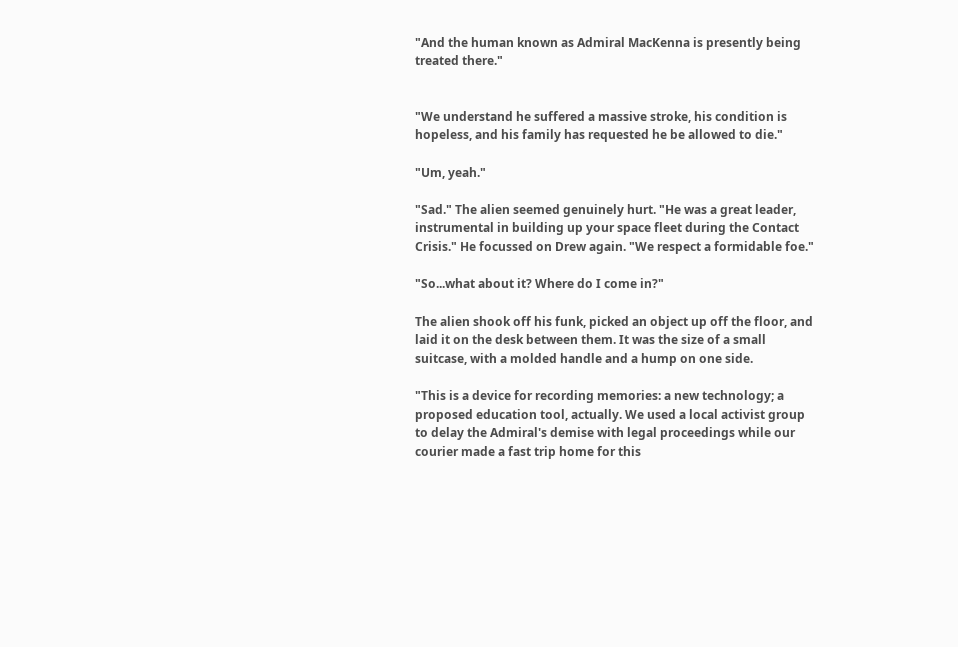"And the human known as Admiral MacKenna is presently being treated there."


"We understand he suffered a massive stroke, his condition is hopeless, and his family has requested he be allowed to die."

"Um, yeah."

"Sad." The alien seemed genuinely hurt. "He was a great leader, instrumental in building up your space fleet during the Contact Crisis." He focussed on Drew again. "We respect a formidable foe."

"So...what about it? Where do I come in?"

The alien shook off his funk, picked an object up off the floor, and laid it on the desk between them. It was the size of a small suitcase, with a molded handle and a hump on one side.

"This is a device for recording memories: a new technology; a proposed education tool, actually. We used a local activist group to delay the Admiral's demise with legal proceedings while our courier made a fast trip home for this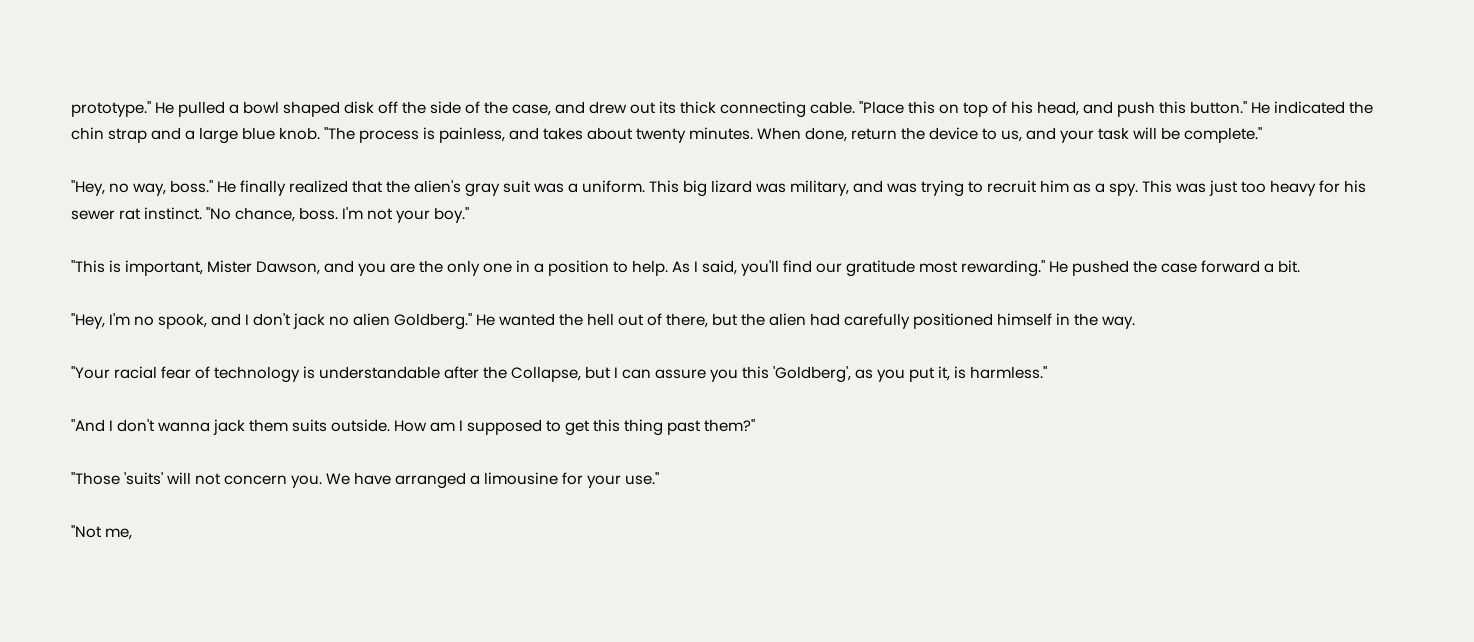prototype." He pulled a bowl shaped disk off the side of the case, and drew out its thick connecting cable. "Place this on top of his head, and push this button." He indicated the chin strap and a large blue knob. "The process is painless, and takes about twenty minutes. When done, return the device to us, and your task will be complete."

"Hey, no way, boss." He finally realized that the alien's gray suit was a uniform. This big lizard was military, and was trying to recruit him as a spy. This was just too heavy for his sewer rat instinct. "No chance, boss. I'm not your boy."

"This is important, Mister Dawson, and you are the only one in a position to help. As I said, you'll find our gratitude most rewarding." He pushed the case forward a bit.

"Hey, I'm no spook, and I don't jack no alien Goldberg." He wanted the hell out of there, but the alien had carefully positioned himself in the way.

"Your racial fear of technology is understandable after the Collapse, but I can assure you this 'Goldberg', as you put it, is harmless."

"And I don't wanna jack them suits outside. How am I supposed to get this thing past them?"

"Those 'suits' will not concern you. We have arranged a limousine for your use."

"Not me,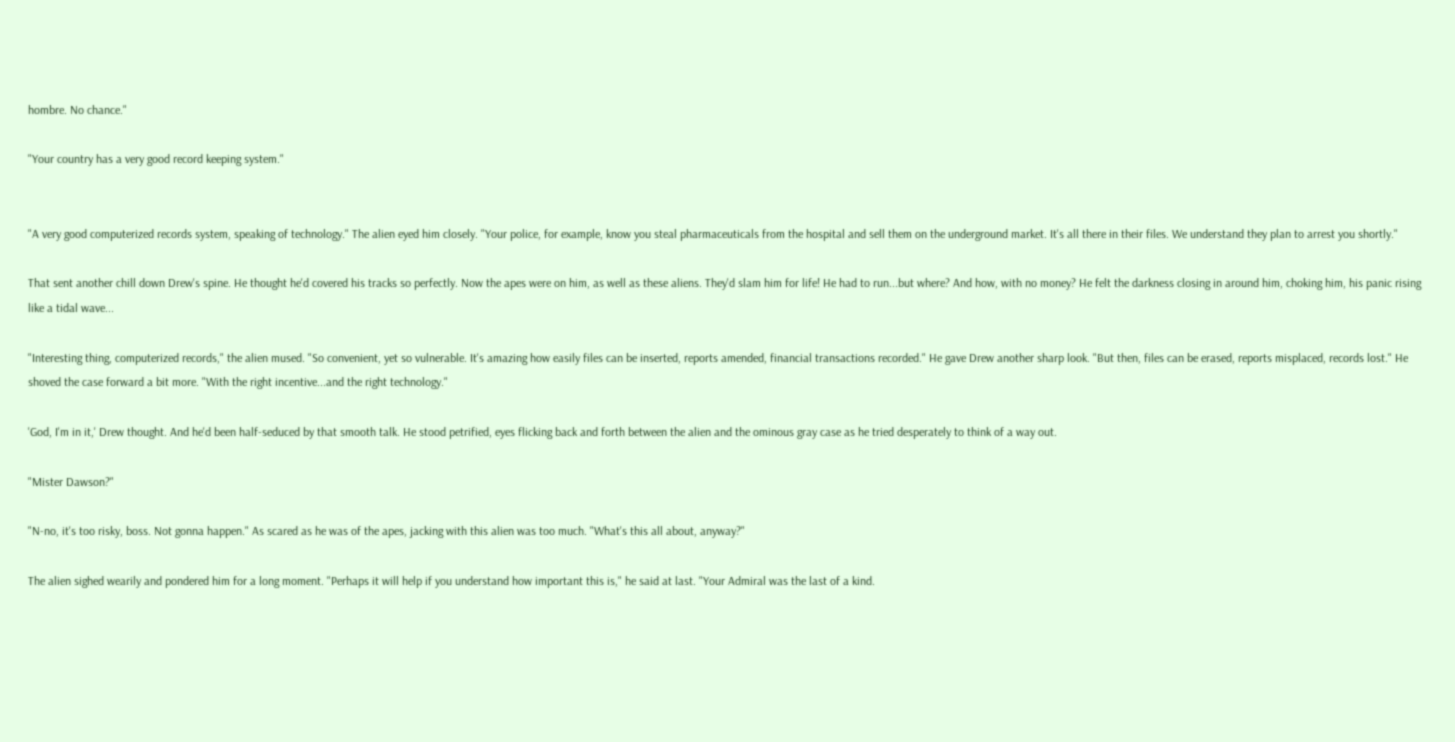hombre. No chance."

"Your country has a very good record keeping system."


"A very good computerized records system, speaking of technology." The alien eyed him closely. "Your police, for example, know you steal pharmaceuticals from the hospital and sell them on the underground market. It's all there in their files. We understand they plan to arrest you shortly."

That sent another chill down Drew's spine. He thought he'd covered his tracks so perfectly. Now the apes were on him, as well as these aliens. They'd slam him for life! He had to run...but where? And how, with no money? He felt the darkness closing in around him, choking him, his panic rising like a tidal wave...

"Interesting thing, computerized records," the alien mused. "So convenient, yet so vulnerable. It's amazing how easily files can be inserted, reports amended, financial transactions recorded." He gave Drew another sharp look. "But then, files can be erased, reports misplaced, records lost." He shoved the case forward a bit more. "With the right incentive...and the right technology."

'God, I'm in it,' Drew thought. And he'd been half-seduced by that smooth talk. He stood petrified, eyes flicking back and forth between the alien and the ominous gray case as he tried desperately to think of a way out.

"Mister Dawson?"

"N-no, it's too risky, boss. Not gonna happen." As scared as he was of the apes, jacking with this alien was too much. "What's this all about, anyway?"

The alien sighed wearily and pondered him for a long moment. "Perhaps it will help if you understand how important this is," he said at last. "Your Admiral was the last of a kind.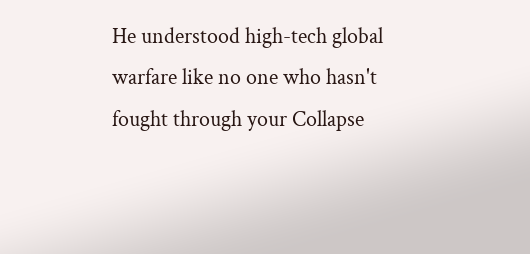He understood high-tech global warfare like no one who hasn't fought through your Collapse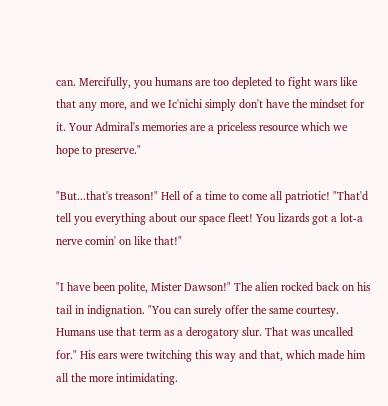can. Mercifully, you humans are too depleted to fight wars like that any more, and we Ic'nichi simply don't have the mindset for it. Your Admiral's memories are a priceless resource which we hope to preserve."

"But...that's treason!" Hell of a time to come all patriotic! "That'd tell you everything about our space fleet! You lizards got a lot-a nerve comin' on like that!"

"I have been polite, Mister Dawson!" The alien rocked back on his tail in indignation. "You can surely offer the same courtesy. Humans use that term as a derogatory slur. That was uncalled for." His ears were twitching this way and that, which made him all the more intimidating.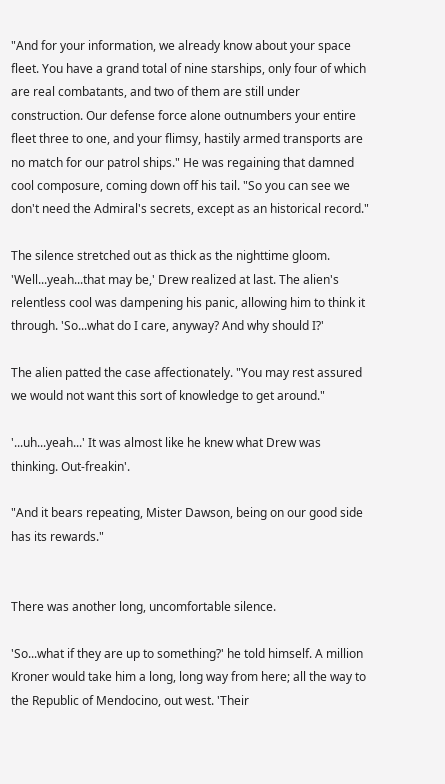"And for your information, we already know about your space fleet. You have a grand total of nine starships, only four of which are real combatants, and two of them are still under construction. Our defense force alone outnumbers your entire fleet three to one, and your flimsy, hastily armed transports are no match for our patrol ships." He was regaining that damned cool composure, coming down off his tail. "So you can see we don't need the Admiral's secrets, except as an historical record."

The silence stretched out as thick as the nighttime gloom. 'Well...yeah...that may be,' Drew realized at last. The alien's relentless cool was dampening his panic, allowing him to think it through. 'So...what do I care, anyway? And why should I?'

The alien patted the case affectionately. "You may rest assured we would not want this sort of knowledge to get around."

'...uh...yeah...' It was almost like he knew what Drew was thinking. Out-freakin'.

"And it bears repeating, Mister Dawson, being on our good side has its rewards."


There was another long, uncomfortable silence.

'So...what if they are up to something?' he told himself. A million Kroner would take him a long, long way from here; all the way to the Republic of Mendocino, out west. 'Their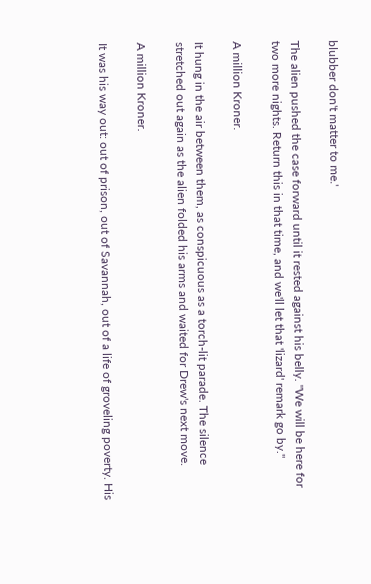blubber don't matter to me.'

The alien pushed the case forward until it rested against his belly. "We will be here for two more nights. Return this in that time, and we'll let that 'lizard' remark go by."

A million Kroner.

It hung in the air between them, as conspicuous as a torch-lit parade. The silence stretched out again as the alien folded his arms and waited for Drew's next move.

A million Kroner.

It was his way out: out of prison, out of Savannah, out of a life of groveling poverty. His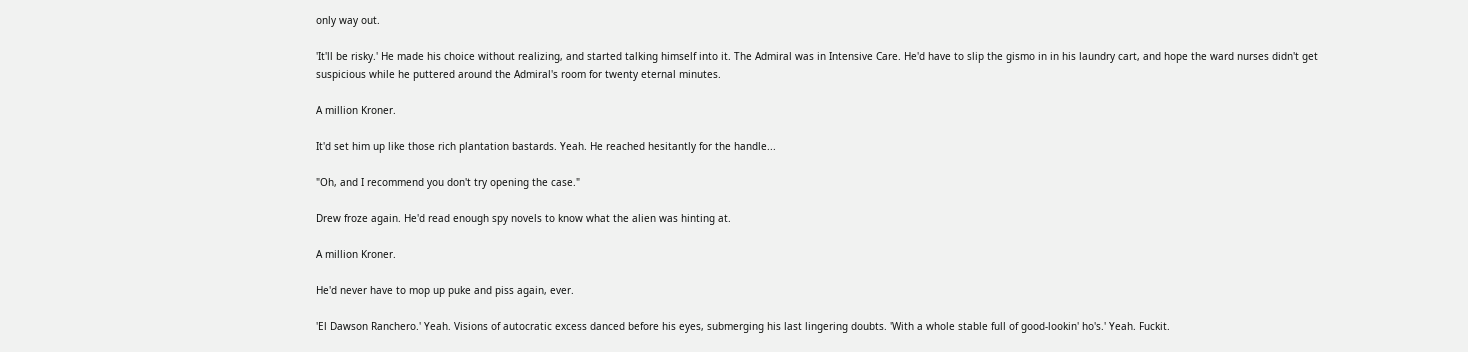only way out.

'It'll be risky.' He made his choice without realizing, and started talking himself into it. The Admiral was in Intensive Care. He'd have to slip the gismo in in his laundry cart, and hope the ward nurses didn't get suspicious while he puttered around the Admiral's room for twenty eternal minutes.

A million Kroner.

It'd set him up like those rich plantation bastards. Yeah. He reached hesitantly for the handle...

"Oh, and I recommend you don't try opening the case."

Drew froze again. He'd read enough spy novels to know what the alien was hinting at.

A million Kroner.

He'd never have to mop up puke and piss again, ever.

'El Dawson Ranchero.' Yeah. Visions of autocratic excess danced before his eyes, submerging his last lingering doubts. 'With a whole stable full of good-lookin' ho's.' Yeah. Fuckit.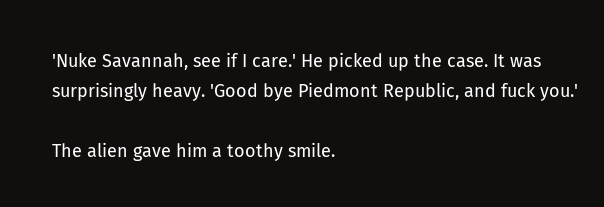'Nuke Savannah, see if I care.' He picked up the case. It was surprisingly heavy. 'Good bye Piedmont Republic, and fuck you.'

The alien gave him a toothy smile.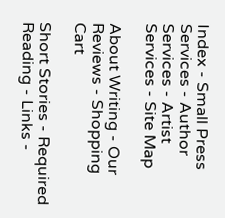Index - Small Press Services - Author Services - Artist Services - Site Map

About Writing - Our Reviews - Shopping Cart

Short Stories - Required Reading - Links -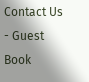Contact Us - Guest Book